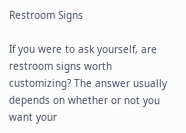Restroom Signs

If you were to ask yourself, are restroom signs worth customizing? The answer usually depends on whether or not you want your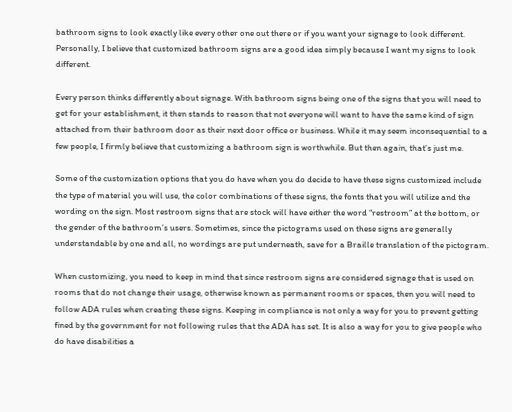bathroom signs to look exactly like every other one out there or if you want your signage to look different. Personally, I believe that customized bathroom signs are a good idea simply because I want my signs to look different.

Every person thinks differently about signage. With bathroom signs being one of the signs that you will need to get for your establishment, it then stands to reason that not everyone will want to have the same kind of sign attached from their bathroom door as their next door office or business. While it may seem inconsequential to a few people, I firmly believe that customizing a bathroom sign is worthwhile. But then again, that’s just me.

Some of the customization options that you do have when you do decide to have these signs customized include the type of material you will use, the color combinations of these signs, the fonts that you will utilize and the wording on the sign. Most restroom signs that are stock will have either the word “restroom” at the bottom, or the gender of the bathroom’s users. Sometimes, since the pictograms used on these signs are generally understandable by one and all, no wordings are put underneath, save for a Braille translation of the pictogram.

When customizing, you need to keep in mind that since restroom signs are considered signage that is used on rooms that do not change their usage, otherwise known as permanent rooms or spaces, then you will need to follow ADA rules when creating these signs. Keeping in compliance is not only a way for you to prevent getting fined by the government for not following rules that the ADA has set. It is also a way for you to give people who do have disabilities a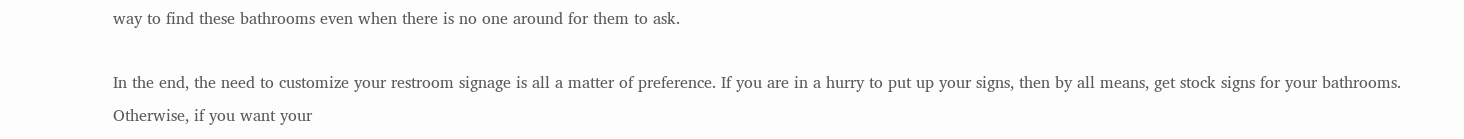way to find these bathrooms even when there is no one around for them to ask.

In the end, the need to customize your restroom signage is all a matter of preference. If you are in a hurry to put up your signs, then by all means, get stock signs for your bathrooms. Otherwise, if you want your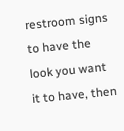restroom signs to have the look you want it to have, then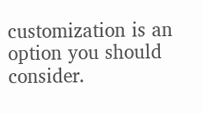customization is an option you should consider.